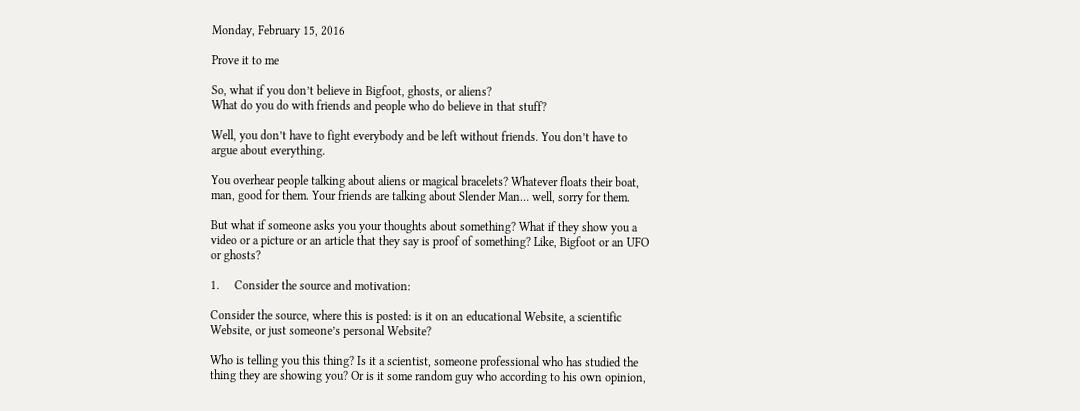Monday, February 15, 2016

Prove it to me

So, what if you don’t believe in Bigfoot, ghosts, or aliens?
What do you do with friends and people who do believe in that stuff?

Well, you don’t have to fight everybody and be left without friends. You don’t have to argue about everything.

You overhear people talking about aliens or magical bracelets? Whatever floats their boat, man, good for them. Your friends are talking about Slender Man… well, sorry for them.

But what if someone asks you your thoughts about something? What if they show you a video or a picture or an article that they say is proof of something? Like, Bigfoot or an UFO or ghosts?

1.     Consider the source and motivation:

Consider the source, where this is posted: is it on an educational Website, a scientific Website, or just someone’s personal Website?

Who is telling you this thing? Is it a scientist, someone professional who has studied the thing they are showing you? Or is it some random guy who according to his own opinion,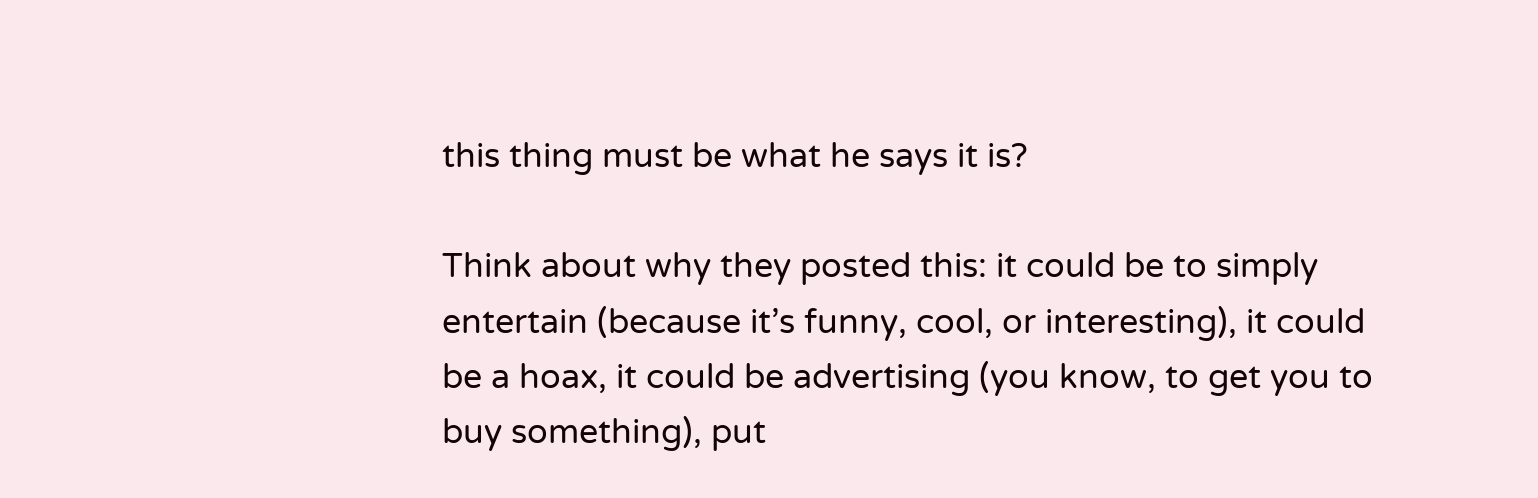this thing must be what he says it is?

Think about why they posted this: it could be to simply entertain (because it’s funny, cool, or interesting), it could be a hoax, it could be advertising (you know, to get you to buy something), put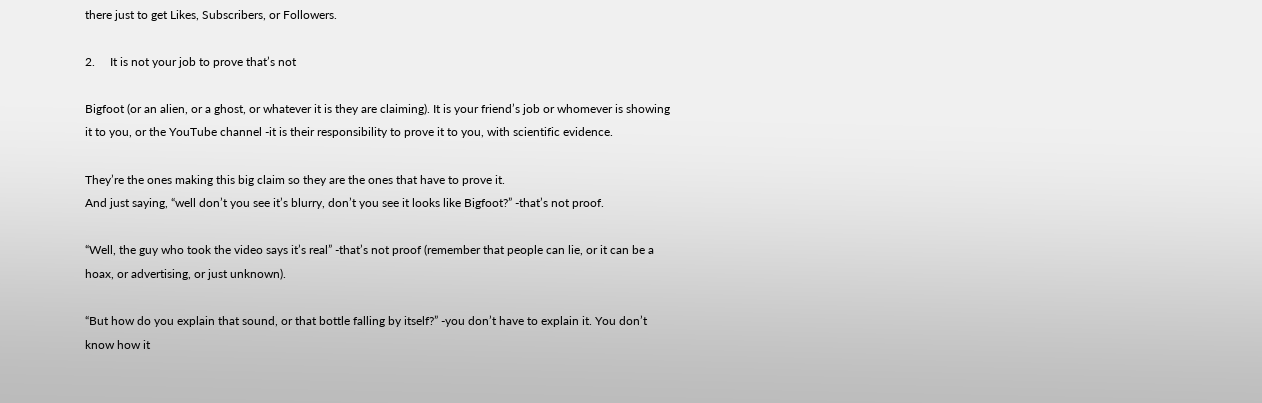there just to get Likes, Subscribers, or Followers.

2.     It is not your job to prove that’s not

Bigfoot (or an alien, or a ghost, or whatever it is they are claiming). It is your friend’s job or whomever is showing it to you, or the YouTube channel -it is their responsibility to prove it to you, with scientific evidence.

They’re the ones making this big claim so they are the ones that have to prove it.
And just saying, “well don’t you see it’s blurry, don’t you see it looks like Bigfoot?” -that’s not proof.

“Well, the guy who took the video says it’s real” -that’s not proof (remember that people can lie, or it can be a hoax, or advertising, or just unknown).

“But how do you explain that sound, or that bottle falling by itself?” -you don’t have to explain it. You don’t know how it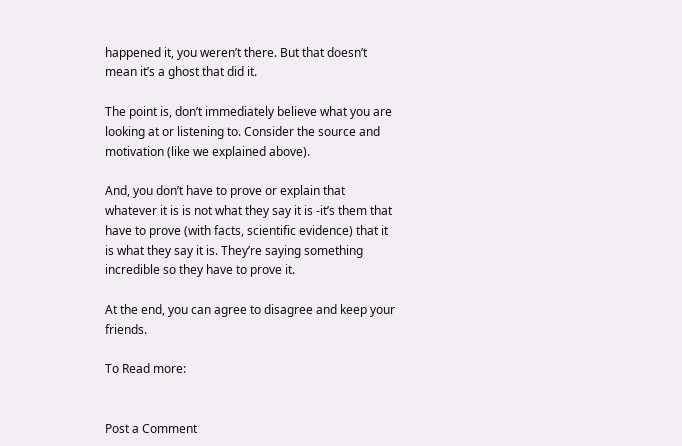happened it, you weren’t there. But that doesn’t mean it’s a ghost that did it.

The point is, don’t immediately believe what you are looking at or listening to. Consider the source and motivation (like we explained above).

And, you don’t have to prove or explain that whatever it is is not what they say it is -it’s them that have to prove (with facts, scientific evidence) that it is what they say it is. They’re saying something incredible so they have to prove it.

At the end, you can agree to disagree and keep your friends.

To Read more:


Post a Comment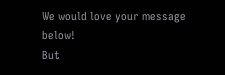We would love your message below!
But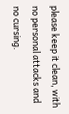please keep it clean, with no personal attacks and no cursing.